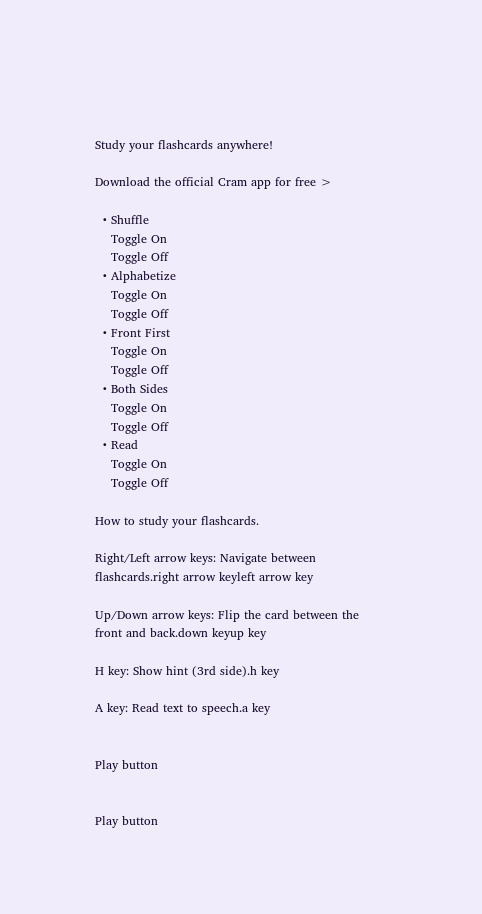Study your flashcards anywhere!

Download the official Cram app for free >

  • Shuffle
    Toggle On
    Toggle Off
  • Alphabetize
    Toggle On
    Toggle Off
  • Front First
    Toggle On
    Toggle Off
  • Both Sides
    Toggle On
    Toggle Off
  • Read
    Toggle On
    Toggle Off

How to study your flashcards.

Right/Left arrow keys: Navigate between flashcards.right arrow keyleft arrow key

Up/Down arrow keys: Flip the card between the front and back.down keyup key

H key: Show hint (3rd side).h key

A key: Read text to speech.a key


Play button


Play button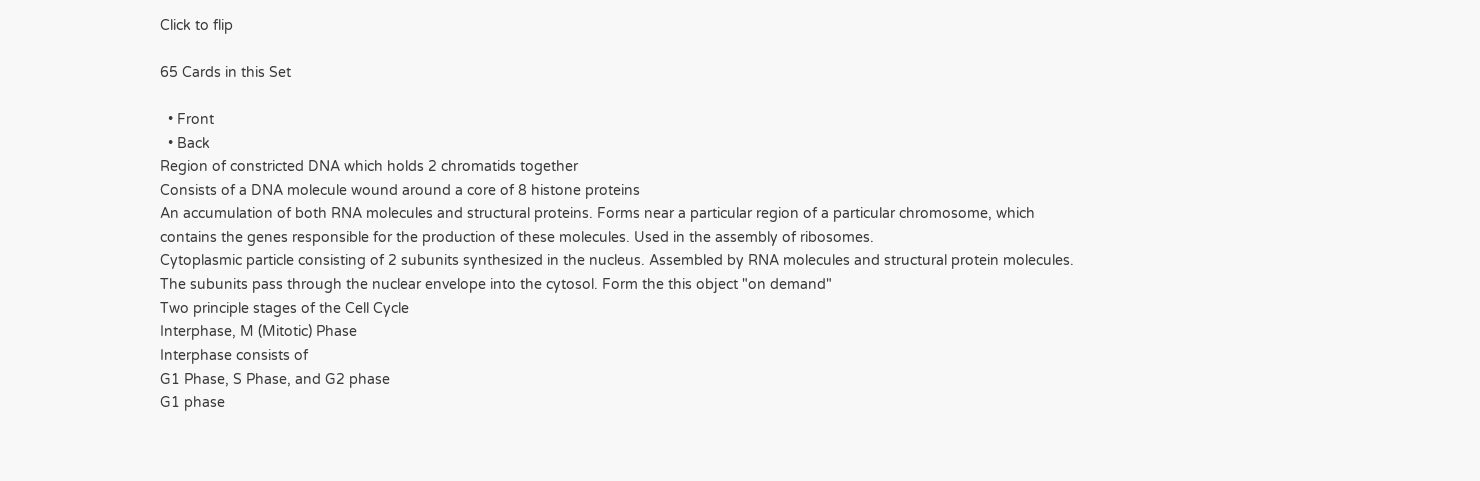Click to flip

65 Cards in this Set

  • Front
  • Back
Region of constricted DNA which holds 2 chromatids together
Consists of a DNA molecule wound around a core of 8 histone proteins
An accumulation of both RNA molecules and structural proteins. Forms near a particular region of a particular chromosome, which contains the genes responsible for the production of these molecules. Used in the assembly of ribosomes.
Cytoplasmic particle consisting of 2 subunits synthesized in the nucleus. Assembled by RNA molecules and structural protein molecules. The subunits pass through the nuclear envelope into the cytosol. Form the this object "on demand"
Two principle stages of the Cell Cycle
Interphase, M (Mitotic) Phase
Interphase consists of
G1 Phase, S Phase, and G2 phase
G1 phase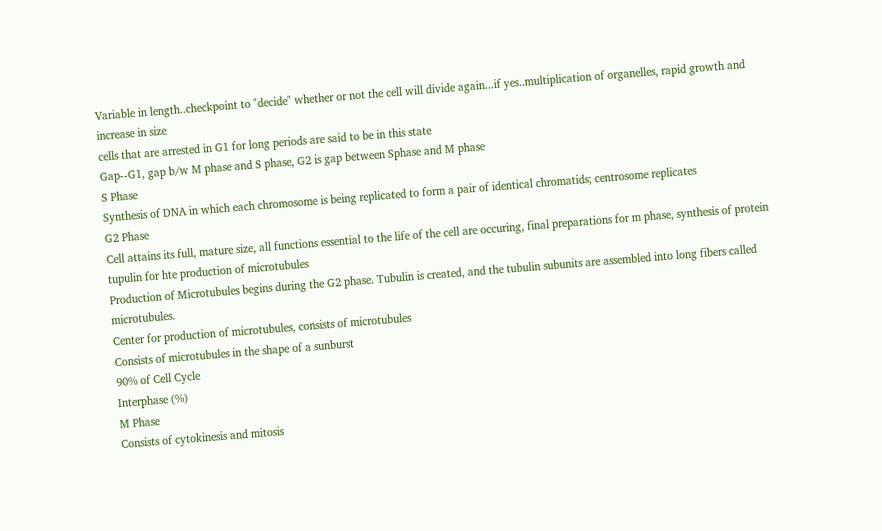Variable in length..checkpoint to "decide" whether or not the cell will divide again...if yes..multiplication of organelles, rapid growth and increase in size
cells that are arrested in G1 for long periods are said to be in this state
Gap--G1, gap b/w M phase and S phase, G2 is gap between Sphase and M phase
S Phase
Synthesis of DNA in which each chromosome is being replicated to form a pair of identical chromatids; centrosome replicates
G2 Phase
Cell attains its full, mature size, all functions essential to the life of the cell are occuring, final preparations for m phase, synthesis of protein tupulin for hte production of microtubules
Production of Microtubules begins during the G2 phase. Tubulin is created, and the tubulin subunits are assembled into long fibers called microtubules.
Center for production of microtubules, consists of microtubules
Consists of microtubules in the shape of a sunburst
90% of Cell Cycle
Interphase (%)
M Phase
Consists of cytokinesis and mitosis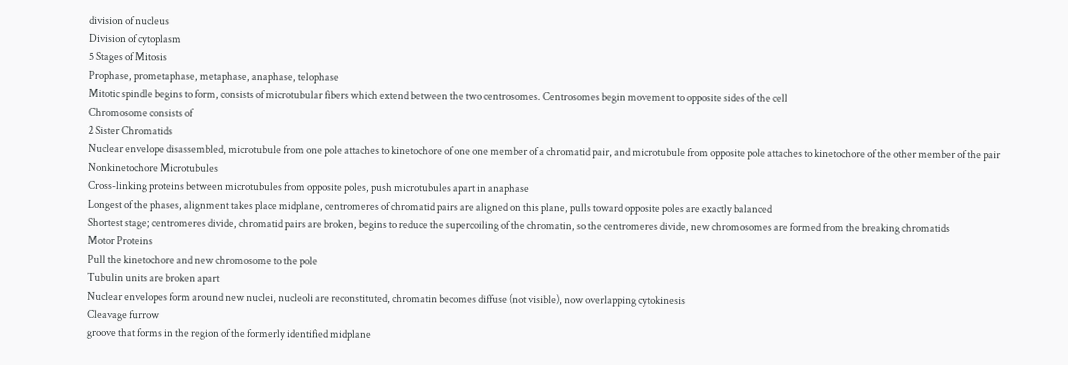division of nucleus
Division of cytoplasm
5 Stages of Mitosis
Prophase, prometaphase, metaphase, anaphase, telophase
Mitotic spindle begins to form, consists of microtubular fibers which extend between the two centrosomes. Centrosomes begin movement to opposite sides of the cell
Chromosome consists of
2 Sister Chromatids
Nuclear envelope disassembled, microtubule from one pole attaches to kinetochore of one one member of a chromatid pair, and microtubule from opposite pole attaches to kinetochore of the other member of the pair
Nonkinetochore Microtubules
Cross-linking proteins between microtubules from opposite poles, push microtubules apart in anaphase
Longest of the phases, alignment takes place midplane, centromeres of chromatid pairs are aligned on this plane, pulls toward opposite poles are exactly balanced
Shortest stage; centromeres divide, chromatid pairs are broken, begins to reduce the supercoiling of the chromatin, so the centromeres divide, new chromosomes are formed from the breaking chromatids
Motor Proteins
Pull the kinetochore and new chromosome to the pole
Tubulin units are broken apart
Nuclear envelopes form around new nuclei, nucleoli are reconstituted, chromatin becomes diffuse (not visible), now overlapping cytokinesis
Cleavage furrow
groove that forms in the region of the formerly identified midplane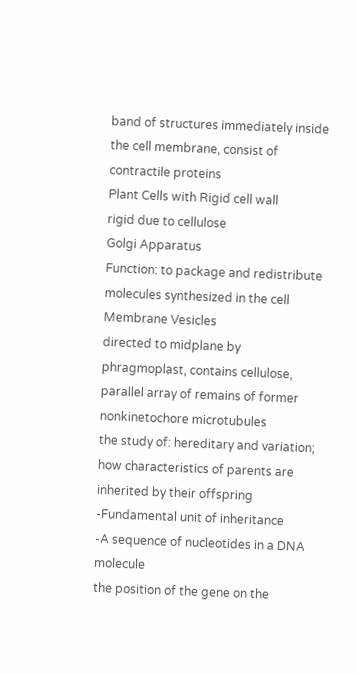band of structures immediately inside the cell membrane, consist of contractile proteins
Plant Cells with Rigid cell wall
rigid due to cellulose
Golgi Apparatus
Function: to package and redistribute molecules synthesized in the cell
Membrane Vesicles
directed to midplane by phragmoplast, contains cellulose, parallel array of remains of former nonkinetochore microtubules
the study of: hereditary and variation; how characteristics of parents are inherited by their offspring
-Fundamental unit of inheritance
-A sequence of nucleotides in a DNA molecule
the position of the gene on the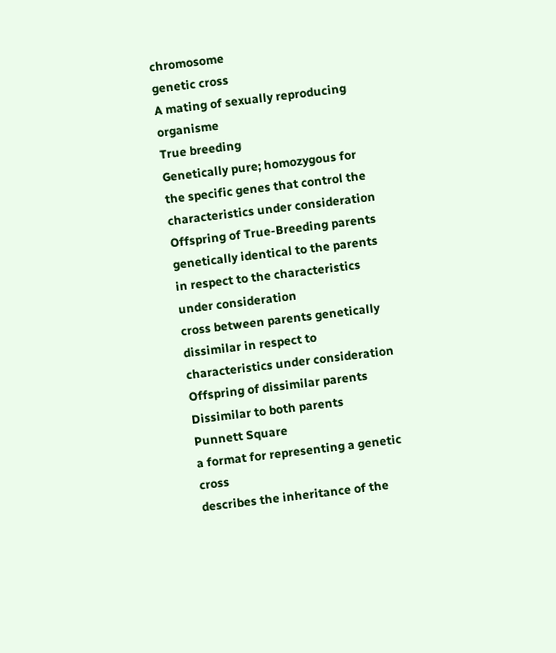chromosome
genetic cross
A mating of sexually reproducing organisme
True breeding
Genetically pure; homozygous for the specific genes that control the characteristics under consideration
Offspring of True-Breeding parents
genetically identical to the parents in respect to the characteristics under consideration
cross between parents genetically dissimilar in respect to characteristics under consideration
Offspring of dissimilar parents
Dissimilar to both parents
Punnett Square
a format for representing a genetic cross
describes the inheritance of the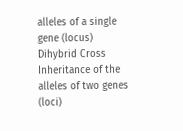alleles of a single gene (locus)
Dihybrid Cross
Inheritance of the alleles of two genes (loci)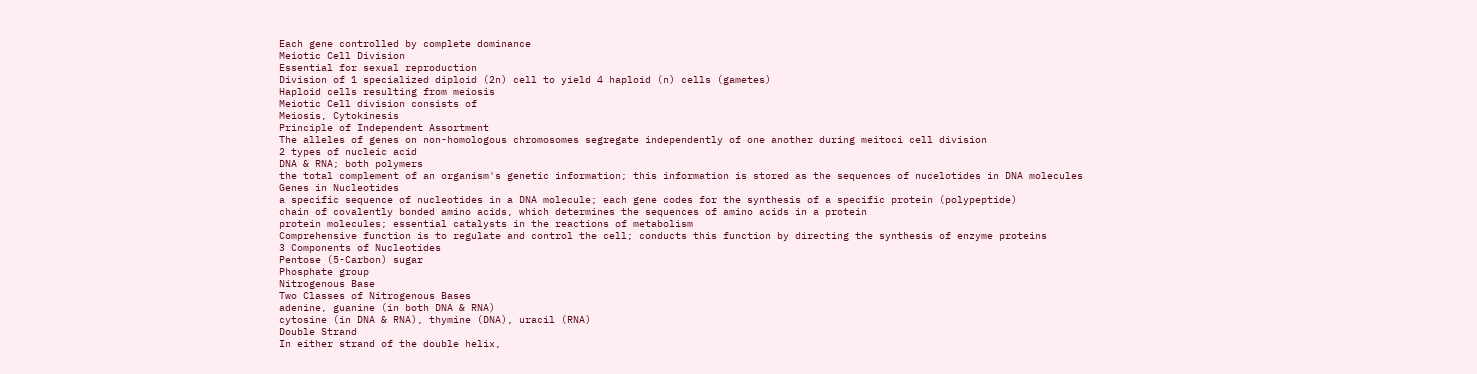Each gene controlled by complete dominance
Meiotic Cell Division
Essential for sexual reproduction
Division of 1 specialized diploid (2n) cell to yield 4 haploid (n) cells (gametes)
Haploid cells resulting from meiosis
Meiotic Cell division consists of
Meiosis, Cytokinesis
Principle of Independent Assortment
The alleles of genes on non-homologous chromosomes segregate independently of one another during meitoci cell division
2 types of nucleic acid
DNA & RNA; both polymers
the total complement of an organism's genetic information; this information is stored as the sequences of nucelotides in DNA molecules
Genes in Nucleotides
a specific sequence of nucleotides in a DNA molecule; each gene codes for the synthesis of a specific protein (polypeptide)
chain of covalently bonded amino acids, which determines the sequences of amino acids in a protein
protein molecules; essential catalysts in the reactions of metabolism
Comprehensive function is to regulate and control the cell; conducts this function by directing the synthesis of enzyme proteins
3 Components of Nucleotides
Pentose (5-Carbon) sugar
Phosphate group
Nitrogenous Base
Two Classes of Nitrogenous Bases
adenine, guanine (in both DNA & RNA)
cytosine (in DNA & RNA), thymine (DNA), uracil (RNA)
Double Strand
In either strand of the double helix,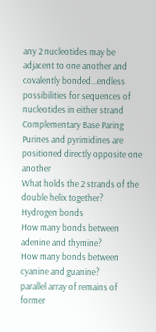any 2 nucleotides may be adjacent to one another and covalently bonded...endless possibilities for sequences of nucleotides in either strand
Complementary Base Paring
Purines and pyrimidines are positioned directly opposite one another
What holds the 2 strands of the double helix together?
Hydrogen bonds
How many bonds between adenine and thymine?
How many bonds between cyanine and guanine?
parallel array of remains of former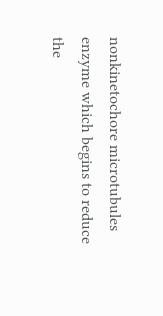nonkinetochore microtubules
enzyme which begins to reduce the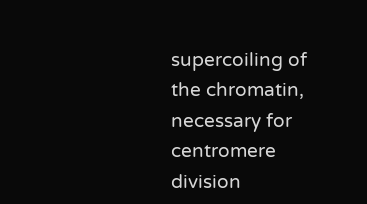supercoiling of the chromatin, necessary for centromere division